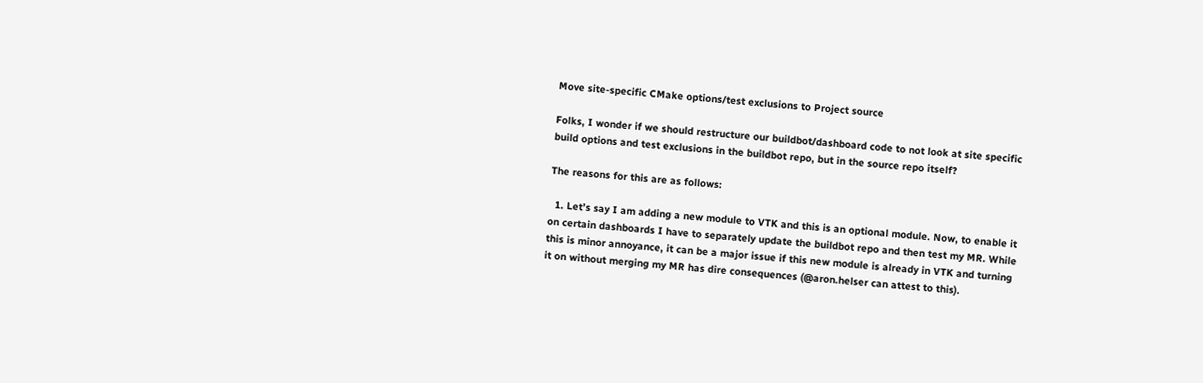Move site-specific CMake options/test exclusions to Project source

Folks, I wonder if we should restructure our buildbot/dashboard code to not look at site specific build options and test exclusions in the buildbot repo, but in the source repo itself?

The reasons for this are as follows:

  1. Let’s say I am adding a new module to VTK and this is an optional module. Now, to enable it on certain dashboards I have to separately update the buildbot repo and then test my MR. While this is minor annoyance, it can be a major issue if this new module is already in VTK and turning it on without merging my MR has dire consequences (@aron.helser can attest to this).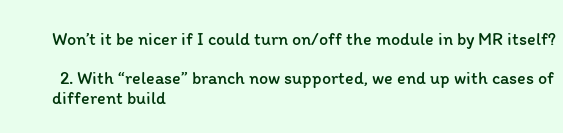Won’t it be nicer if I could turn on/off the module in by MR itself?

  2. With “release” branch now supported, we end up with cases of different build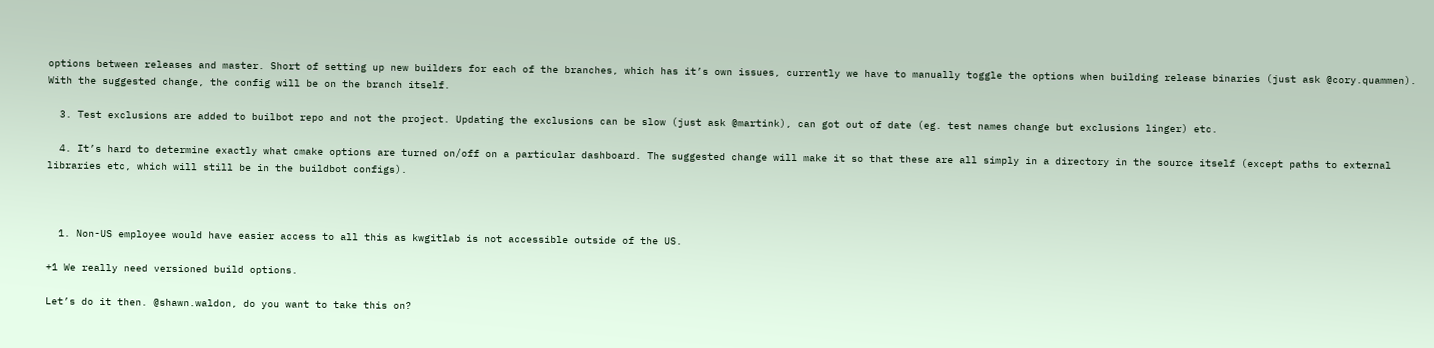options between releases and master. Short of setting up new builders for each of the branches, which has it’s own issues, currently we have to manually toggle the options when building release binaries (just ask @cory.quammen). With the suggested change, the config will be on the branch itself.

  3. Test exclusions are added to builbot repo and not the project. Updating the exclusions can be slow (just ask @martink), can got out of date (eg. test names change but exclusions linger) etc.

  4. It’s hard to determine exactly what cmake options are turned on/off on a particular dashboard. The suggested change will make it so that these are all simply in a directory in the source itself (except paths to external libraries etc, which will still be in the buildbot configs).



  1. Non-US employee would have easier access to all this as kwgitlab is not accessible outside of the US.

+1 We really need versioned build options.

Let’s do it then. @shawn.waldon, do you want to take this on?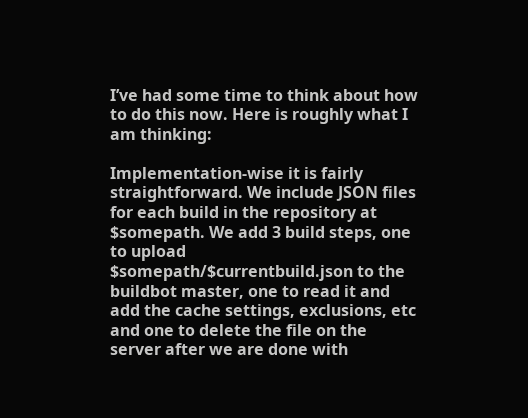I’ve had some time to think about how to do this now. Here is roughly what I am thinking:

Implementation-wise it is fairly straightforward. We include JSON files for each build in the repository at $somepath. We add 3 build steps, one to upload $somepath/$currentbuild.json to the buildbot master, one to read it and add the cache settings, exclusions, etc and one to delete the file on the server after we are done with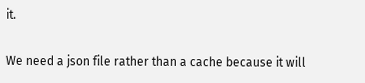it.

We need a json file rather than a cache because it will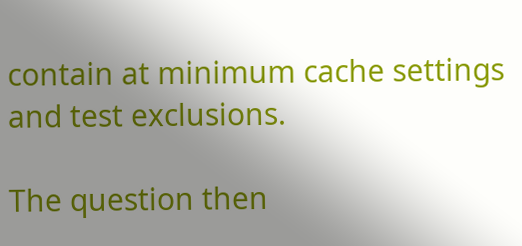contain at minimum cache settings and test exclusions.

The question then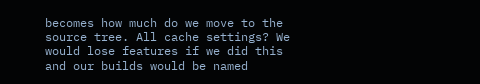becomes how much do we move to the source tree. All cache settings? We would lose features if we did this and our builds would be named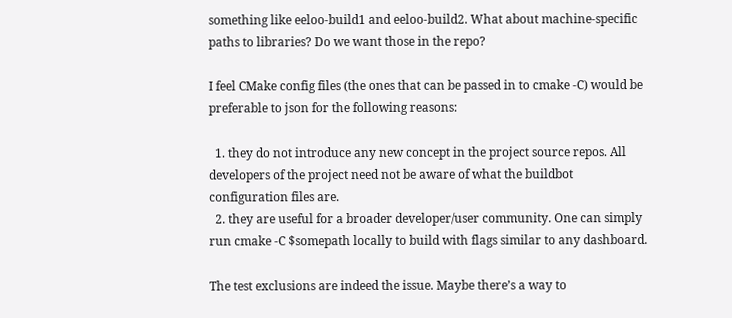something like eeloo-build1 and eeloo-build2. What about machine-specific paths to libraries? Do we want those in the repo?

I feel CMake config files (the ones that can be passed in to cmake -C) would be preferable to json for the following reasons:

  1. they do not introduce any new concept in the project source repos. All developers of the project need not be aware of what the buildbot configuration files are.
  2. they are useful for a broader developer/user community. One can simply run cmake -C $somepath locally to build with flags similar to any dashboard.

The test exclusions are indeed the issue. Maybe there’s a way to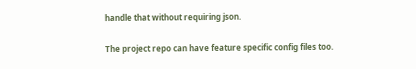handle that without requiring json.

The project repo can have feature specific config files too.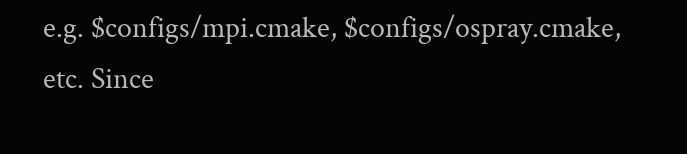e.g. $configs/mpi.cmake, $configs/ospray.cmake, etc. Since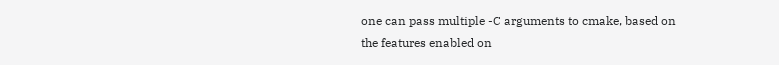one can pass multiple -C arguments to cmake, based on the features enabled on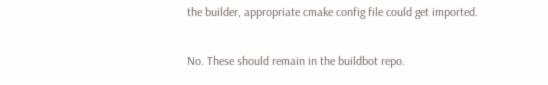the builder, appropriate cmake config file could get imported.

No. These should remain in the buildbot repo.